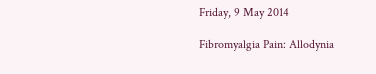Friday, 9 May 2014

Fibromyalgia Pain: Allodynia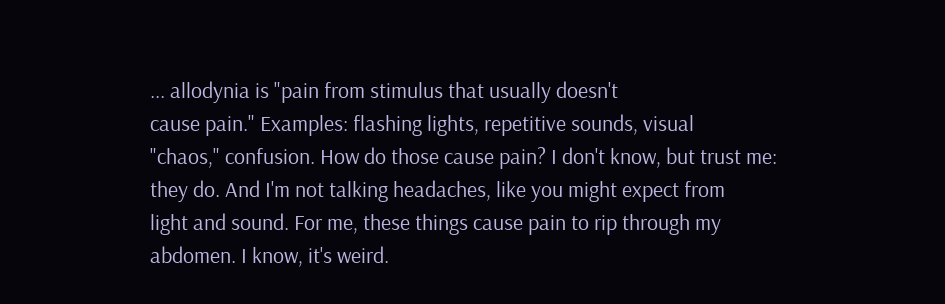... allodynia is "pain from stimulus that usually doesn't
cause pain." Examples: flashing lights, repetitive sounds, visual
"chaos," confusion. How do those cause pain? I don't know, but trust me:
they do. And I'm not talking headaches, like you might expect from
light and sound. For me, these things cause pain to rip through my
abdomen. I know, it's weird.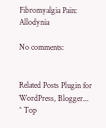Fibromyalgia Pain: Allodynia

No comments:


Related Posts Plugin for WordPress, Blogger...
^ Top